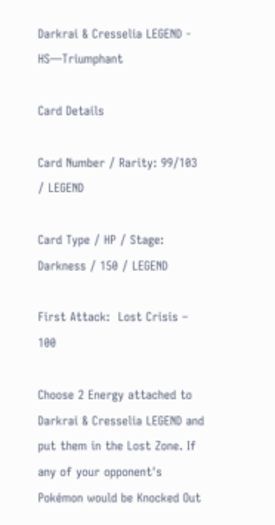Darkrai & Cresselia LEGEND - HS—Triumphant

Card Details

Card Number / Rarity: 99/103 / LEGEND

Card Type / HP / Stage: Darkness / 150 / LEGEND

First Attack:  Lost Crisis – 100

Choose 2 Energy attached to Darkrai & Cresselia LEGEND and put them in the Lost Zone. If any of your opponent's Pokémon would be Knocked Out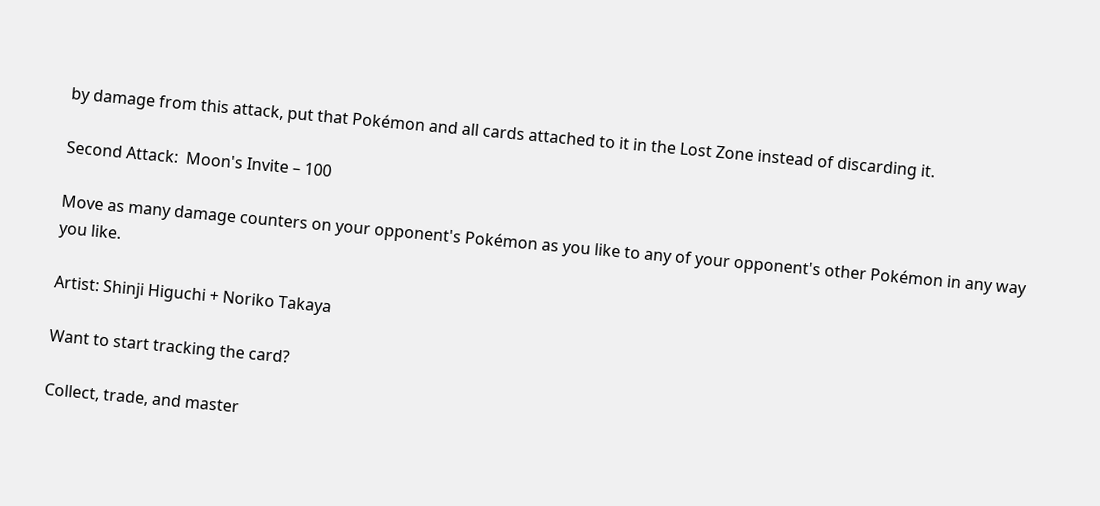by damage from this attack, put that Pokémon and all cards attached to it in the Lost Zone instead of discarding it.

Second Attack:  Moon's Invite – 100

Move as many damage counters on your opponent's Pokémon as you like to any of your opponent's other Pokémon in any way you like.

Artist: Shinji Higuchi + Noriko Takaya

Want to start tracking the card?

Collect, trade, and master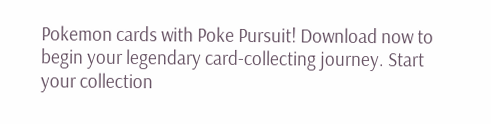Pokemon cards with Poke Pursuit! Download now to begin your legendary card-collecting journey. Start your collection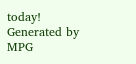today!
Generated by MPG